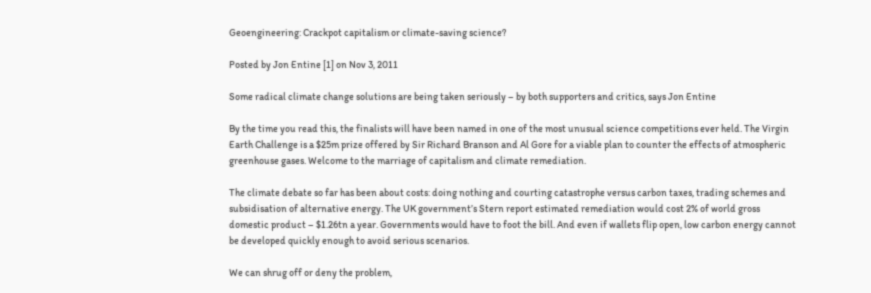Geoengineering: Crackpot capitalism or climate-saving science?

Posted by Jon Entine [1] on Nov 3, 2011

Some radical climate change solutions are being taken seriously – by both supporters and critics, says Jon Entine

By the time you read this, the finalists will have been named in one of the most unusual science competitions ever held. The Virgin Earth Challenge is a $25m prize offered by Sir Richard Branson and Al Gore for a viable plan to counter the effects of atmospheric greenhouse gases. Welcome to the marriage of capitalism and climate remediation.

The climate debate so far has been about costs: doing nothing and courting catastrophe versus carbon taxes, trading schemes and subsidisation of alternative energy. The UK government’s Stern report estimated remediation would cost 2% of world gross domestic product – $1.26tn a year. Governments would have to foot the bill. And even if wallets flip open, low carbon energy cannot be developed quickly enough to avoid serious scenarios.

We can shrug off or deny the problem,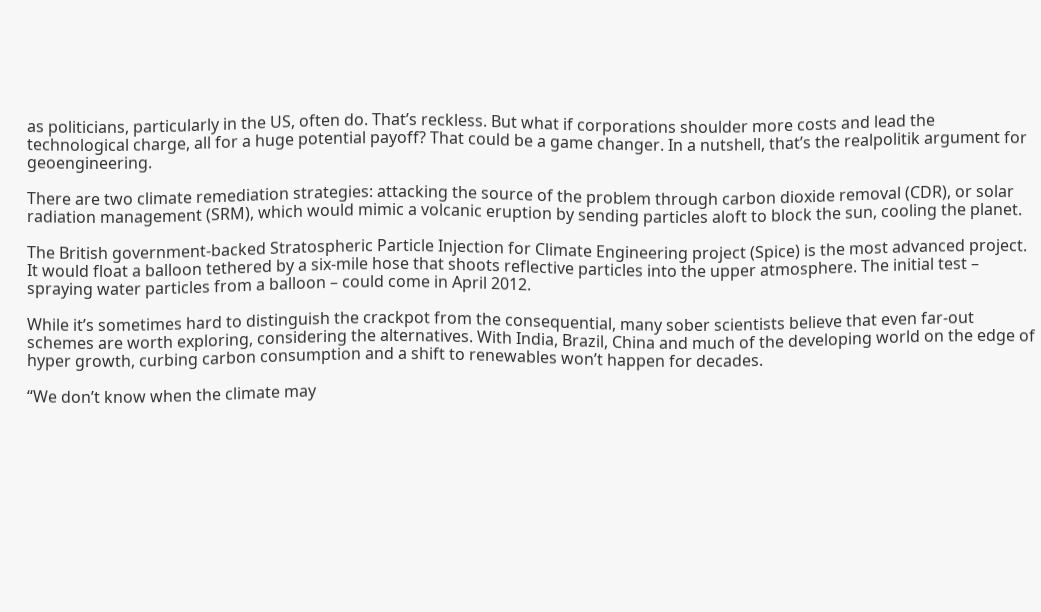as politicians, particularly in the US, often do. That’s reckless. But what if corporations shoulder more costs and lead the technological charge, all for a huge potential payoff? That could be a game changer. In a nutshell, that’s the realpolitik argument for geoengineering.

There are two climate remediation strategies: attacking the source of the problem through carbon dioxide removal (CDR), or solar radiation management (SRM), which would mimic a volcanic eruption by sending particles aloft to block the sun, cooling the planet.

The British government-backed Stratospheric Particle Injection for Climate Engineering project (Spice) is the most advanced project. It would float a balloon tethered by a six-mile hose that shoots reflective particles into the upper atmosphere. The initial test – spraying water particles from a balloon – could come in April 2012.

While it’s sometimes hard to distinguish the crackpot from the consequential, many sober scientists believe that even far-out schemes are worth exploring, considering the alternatives. With India, Brazil, China and much of the developing world on the edge of hyper growth, curbing carbon consumption and a shift to renewables won’t happen for decades.

“We don’t know when the climate may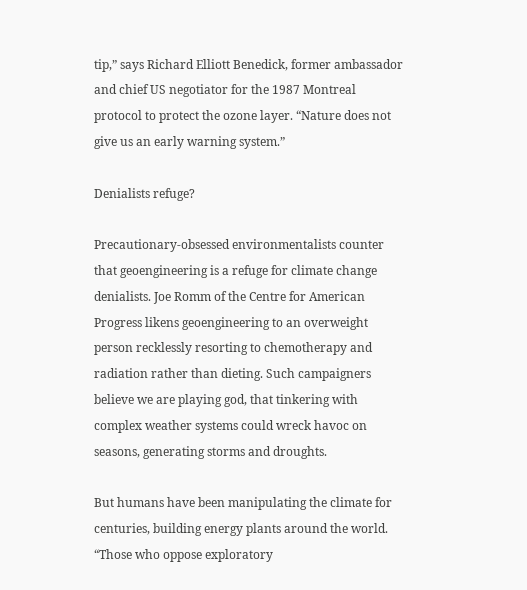tip,” says Richard Elliott Benedick, former ambassador and chief US negotiator for the 1987 Montreal protocol to protect the ozone layer. “Nature does not give us an early warning system.”

Denialists refuge?

Precautionary-obsessed environmentalists counter that geoengineering is a refuge for climate change denialists. Joe Romm of the Centre for American Progress likens geoengineering to an overweight person recklessly resorting to chemotherapy and radiation rather than dieting. Such campaigners believe we are playing god, that tinkering with complex weather systems could wreck havoc on seasons, generating storms and droughts.

But humans have been manipulating the climate for centuries, building energy plants around the world. “Those who oppose exploratory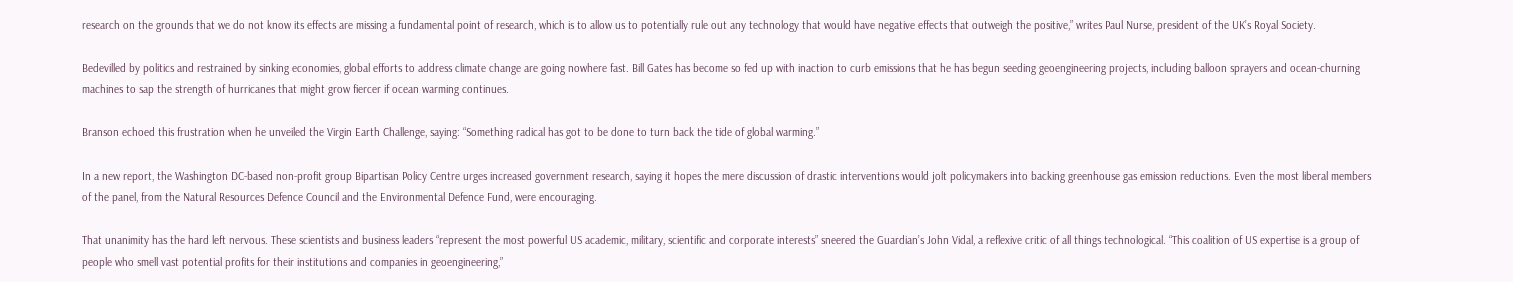research on the grounds that we do not know its effects are missing a fundamental point of research, which is to allow us to potentially rule out any technology that would have negative effects that outweigh the positive,” writes Paul Nurse, president of the UK’s Royal Society.

Bedevilled by politics and restrained by sinking economies, global efforts to address climate change are going nowhere fast. Bill Gates has become so fed up with inaction to curb emissions that he has begun seeding geoengineering projects, including balloon sprayers and ocean-churning machines to sap the strength of hurricanes that might grow fiercer if ocean warming continues.

Branson echoed this frustration when he unveiled the Virgin Earth Challenge, saying: “Something radical has got to be done to turn back the tide of global warming.”

In a new report, the Washington DC-based non-profit group Bipartisan Policy Centre urges increased government research, saying it hopes the mere discussion of drastic interventions would jolt policymakers into backing greenhouse gas emission reductions. Even the most liberal members of the panel, from the Natural Resources Defence Council and the Environmental Defence Fund, were encouraging.

That unanimity has the hard left nervous. These scientists and business leaders “represent the most powerful US academic, military, scientific and corporate interests” sneered the Guardian’s John Vidal, a reflexive critic of all things technological. “This coalition of US expertise is a group of people who smell vast potential profits for their institutions and companies in geoengineering,”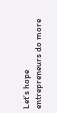Let’s hope entrepreneurs do more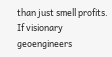than just smell profits. If visionary geoengineers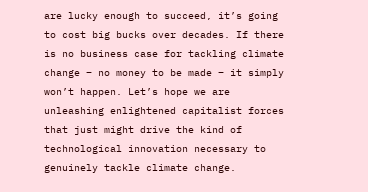are lucky enough to succeed, it’s going to cost big bucks over decades. If there is no business case for tackling climate change – no money to be made – it simply won’t happen. Let’s hope we are unleashing enlightened capitalist forces that just might drive the kind of technological innovation necessary to genuinely tackle climate change.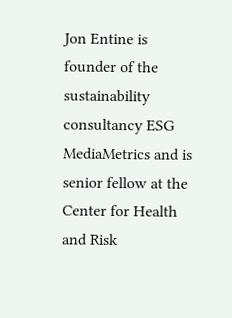Jon Entine is founder of the sustainability consultancy ESG MediaMetrics and is senior fellow at the Center for Health and Risk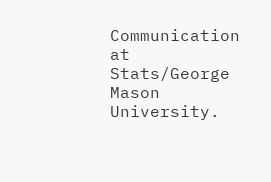Communication at Stats/George Mason University.